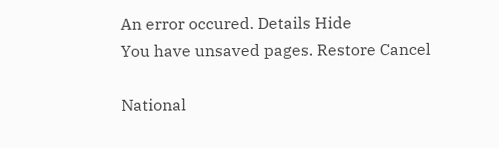An error occured. Details Hide
You have unsaved pages. Restore Cancel

National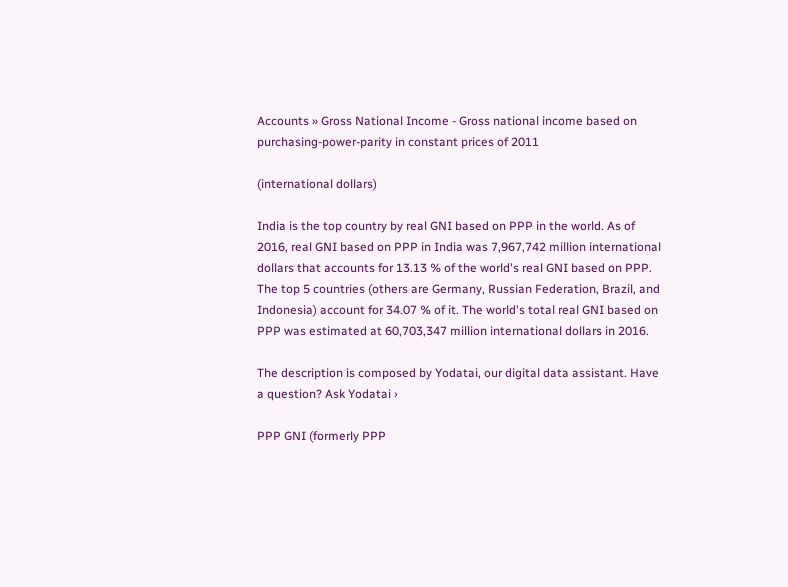Accounts » Gross National Income - Gross national income based on purchasing-power-parity in constant prices of 2011

(international dollars)

India is the top country by real GNI based on PPP in the world. As of 2016, real GNI based on PPP in India was 7,967,742 million international dollars that accounts for 13.13 % of the world's real GNI based on PPP. The top 5 countries (others are Germany, Russian Federation, Brazil, and Indonesia) account for 34.07 % of it. The world's total real GNI based on PPP was estimated at 60,703,347 million international dollars in 2016.

The description is composed by Yodatai, our digital data assistant. Have a question? Ask Yodatai ›

PPP GNI (formerly PPP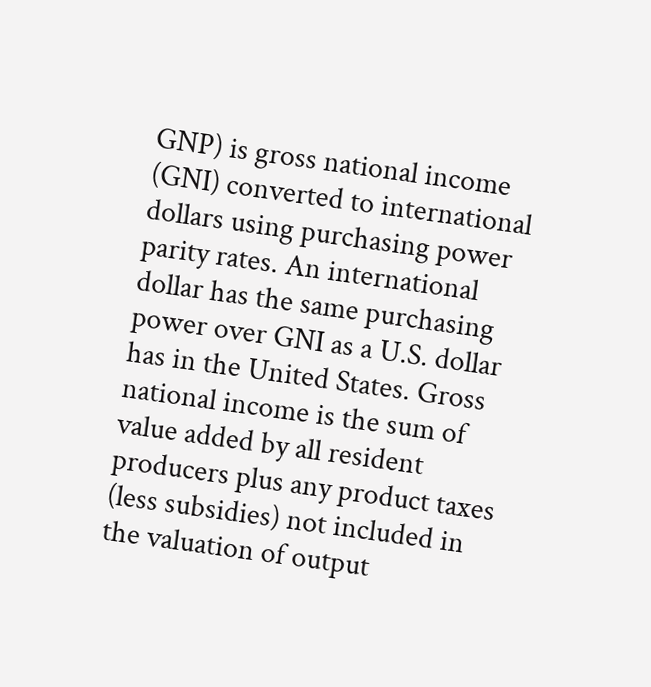GNP) is gross national income (GNI) converted to international dollars using purchasing power parity rates. An international dollar has the same purchasing power over GNI as a U.S. dollar has in the United States. Gross national income is the sum of value added by all resident producers plus any product taxes (less subsidies) not included in the valuation of output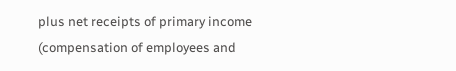plus net receipts of primary income (compensation of employees and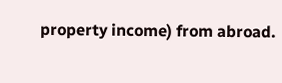property income) from abroad.